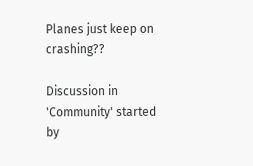Planes just keep on crashing??

Discussion in 'Community' started by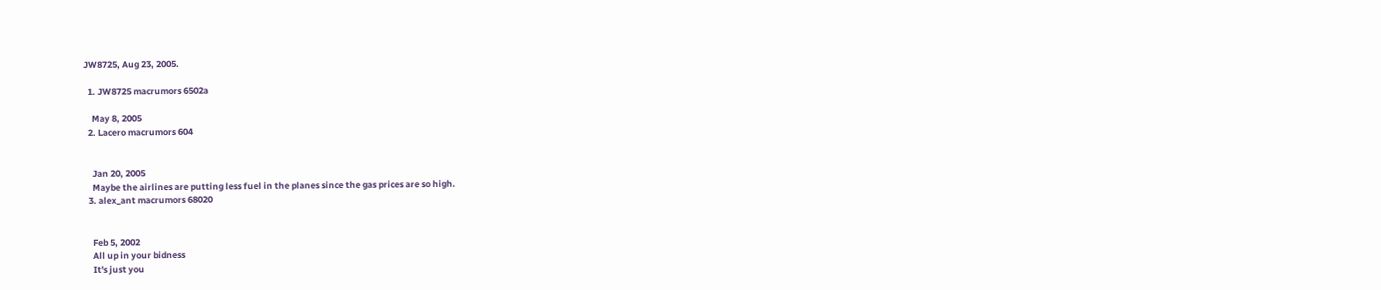JW8725, Aug 23, 2005.

  1. JW8725 macrumors 6502a

    May 8, 2005
  2. Lacero macrumors 604


    Jan 20, 2005
    Maybe the airlines are putting less fuel in the planes since the gas prices are so high.
  3. alex_ant macrumors 68020


    Feb 5, 2002
    All up in your bidness
    It's just you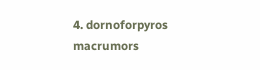4. dornoforpyros macrumors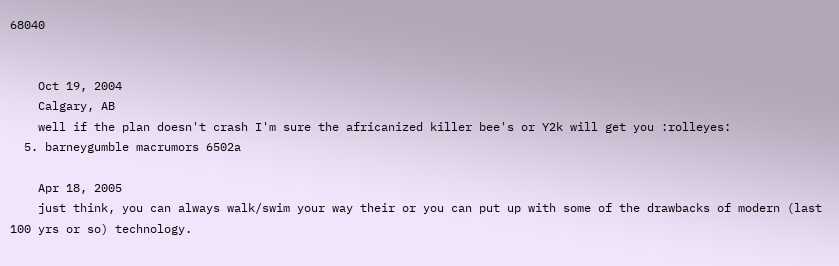68040


    Oct 19, 2004
    Calgary, AB
    well if the plan doesn't crash I'm sure the africanized killer bee's or Y2k will get you :rolleyes:
  5. barneygumble macrumors 6502a

    Apr 18, 2005
    just think, you can always walk/swim your way their or you can put up with some of the drawbacks of modern (last 100 yrs or so) technology.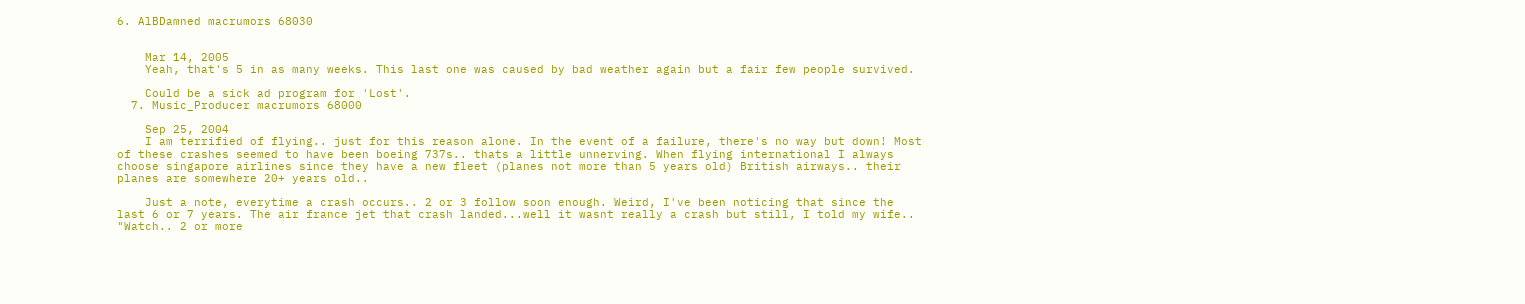6. AlBDamned macrumors 68030


    Mar 14, 2005
    Yeah, that's 5 in as many weeks. This last one was caused by bad weather again but a fair few people survived.

    Could be a sick ad program for 'Lost'.
  7. Music_Producer macrumors 68000

    Sep 25, 2004
    I am terrified of flying.. just for this reason alone. In the event of a failure, there's no way but down! Most of these crashes seemed to have been boeing 737s.. thats a little unnerving. When flying international I always choose singapore airlines since they have a new fleet (planes not more than 5 years old) British airways.. their planes are somewhere 20+ years old..

    Just a note, everytime a crash occurs.. 2 or 3 follow soon enough. Weird, I've been noticing that since the last 6 or 7 years. The air france jet that crash landed...well it wasnt really a crash but still, I told my wife.. "Watch.. 2 or more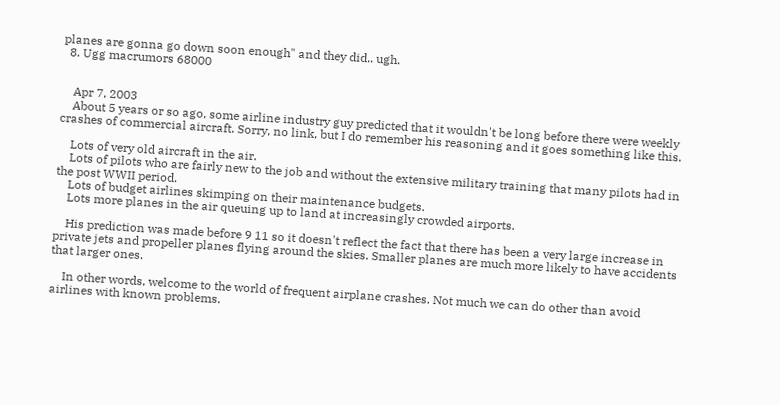planes are gonna go down soon enough" and they did.. ugh.
  8. Ugg macrumors 68000


    Apr 7, 2003
    About 5 years or so ago, some airline industry guy predicted that it wouldn't be long before there were weekly crashes of commercial aircraft. Sorry, no link, but I do remember his reasoning and it goes something like this.

    Lots of very old aircraft in the air.
    Lots of pilots who are fairly new to the job and without the extensive military training that many pilots had in the post WWII period.
    Lots of budget airlines skimping on their maintenance budgets.
    Lots more planes in the air queuing up to land at increasingly crowded airports.

    His prediction was made before 9 11 so it doesn't reflect the fact that there has been a very large increase in private jets and propeller planes flying around the skies. Smaller planes are much more likely to have accidents that larger ones.

    In other words, welcome to the world of frequent airplane crashes. Not much we can do other than avoid airlines with known problems.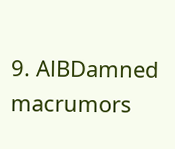9. AlBDamned macrumors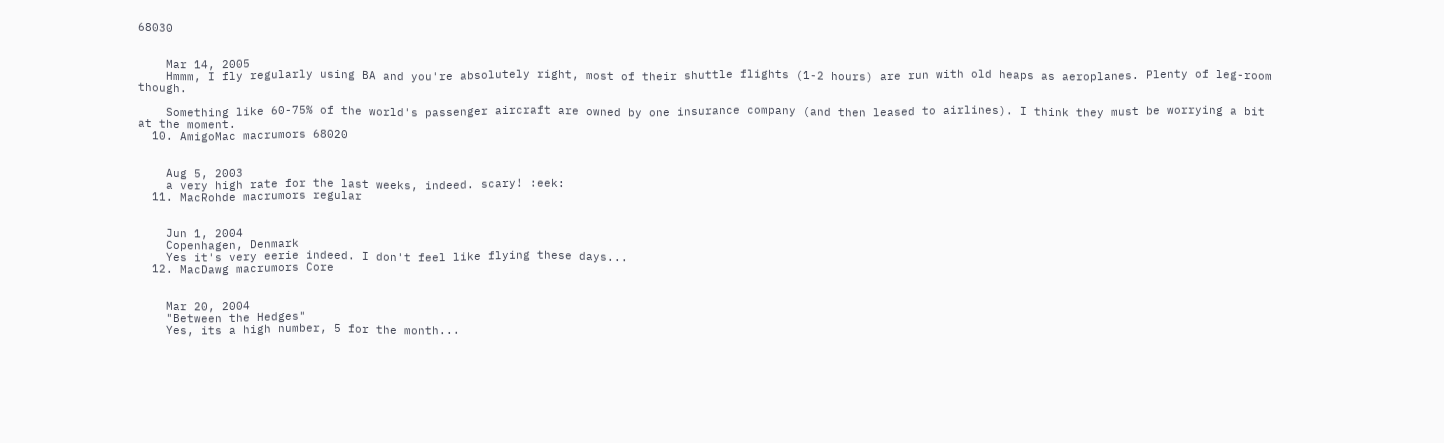68030


    Mar 14, 2005
    Hmmm, I fly regularly using BA and you're absolutely right, most of their shuttle flights (1-2 hours) are run with old heaps as aeroplanes. Plenty of leg-room though.

    Something like 60-75% of the world's passenger aircraft are owned by one insurance company (and then leased to airlines). I think they must be worrying a bit at the moment.
  10. AmigoMac macrumors 68020


    Aug 5, 2003
    a very high rate for the last weeks, indeed. scary! :eek:
  11. MacRohde macrumors regular


    Jun 1, 2004
    Copenhagen, Denmark
    Yes it's very eerie indeed. I don't feel like flying these days...
  12. MacDawg macrumors Core


    Mar 20, 2004
    "Between the Hedges"
    Yes, its a high number, 5 for the month...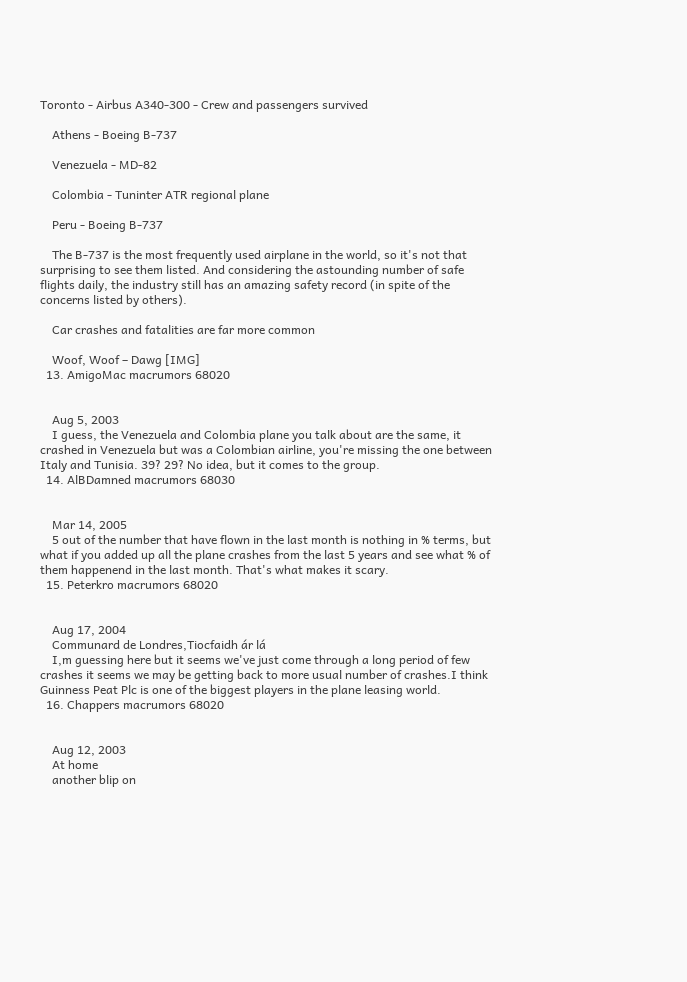Toronto - Airbus A340-300 - Crew and passengers survived

    Athens - Boeing B-737

    Venezuela - MD-82

    Colombia - Tuninter ATR regional plane

    Peru - Boeing B-737

    The B-737 is the most frequently used airplane in the world, so it's not that surprising to see them listed. And considering the astounding number of safe flights daily, the industry still has an amazing safety record (in spite of the concerns listed by others).

    Car crashes and fatalities are far more common

    Woof, Woof – Dawg [IMG]
  13. AmigoMac macrumors 68020


    Aug 5, 2003
    I guess, the Venezuela and Colombia plane you talk about are the same, it crashed in Venezuela but was a Colombian airline, you're missing the one between Italy and Tunisia. 39? 29? No idea, but it comes to the group.
  14. AlBDamned macrumors 68030


    Mar 14, 2005
    5 out of the number that have flown in the last month is nothing in % terms, but what if you added up all the plane crashes from the last 5 years and see what % of them happenend in the last month. That's what makes it scary.
  15. Peterkro macrumors 68020


    Aug 17, 2004
    Communard de Londres,Tiocfaidh ár lá
    I,m guessing here but it seems we've just come through a long period of few crashes it seems we may be getting back to more usual number of crashes.I think Guinness Peat Plc is one of the biggest players in the plane leasing world.
  16. Chappers macrumors 68020


    Aug 12, 2003
    At home
    another blip on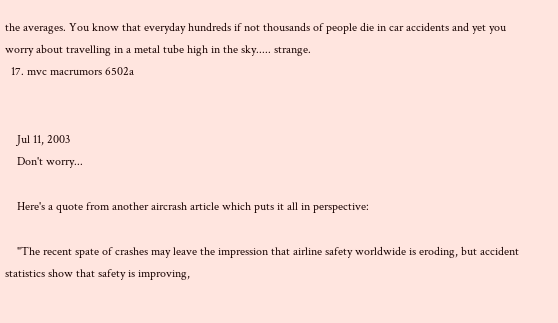the averages. You know that everyday hundreds if not thousands of people die in car accidents and yet you worry about travelling in a metal tube high in the sky..... strange.
  17. mvc macrumors 6502a


    Jul 11, 2003
    Don't worry...

    Here's a quote from another aircrash article which puts it all in perspective:

    "The recent spate of crashes may leave the impression that airline safety worldwide is eroding, but accident statistics show that safety is improving,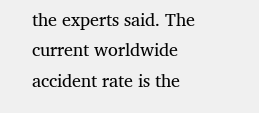the experts said. The current worldwide accident rate is the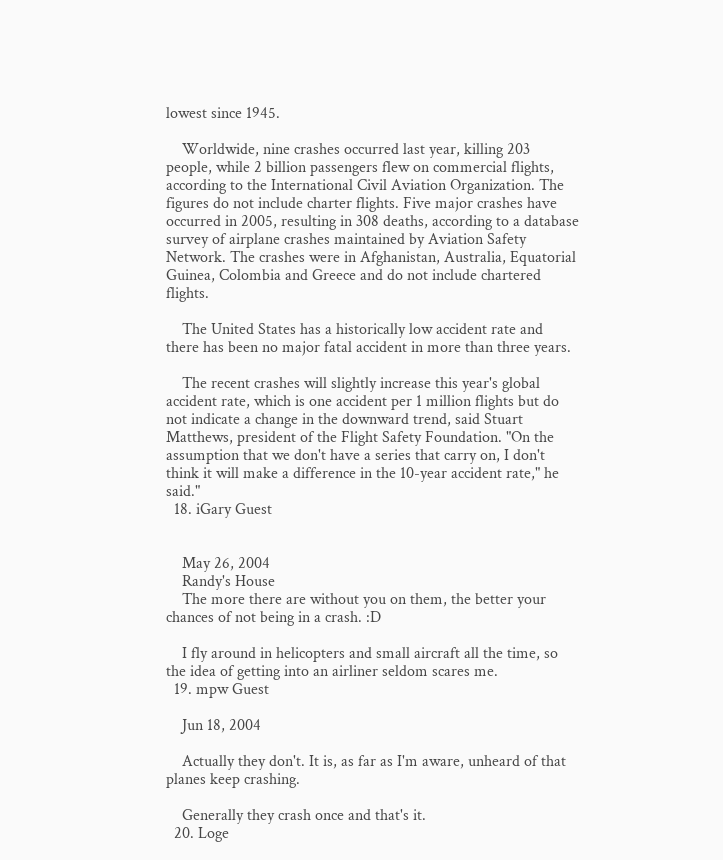lowest since 1945.

    Worldwide, nine crashes occurred last year, killing 203 people, while 2 billion passengers flew on commercial flights, according to the International Civil Aviation Organization. The figures do not include charter flights. Five major crashes have occurred in 2005, resulting in 308 deaths, according to a database survey of airplane crashes maintained by Aviation Safety Network. The crashes were in Afghanistan, Australia, Equatorial Guinea, Colombia and Greece and do not include chartered flights.

    The United States has a historically low accident rate and there has been no major fatal accident in more than three years.

    The recent crashes will slightly increase this year's global accident rate, which is one accident per 1 million flights but do not indicate a change in the downward trend, said Stuart Matthews, president of the Flight Safety Foundation. "On the assumption that we don't have a series that carry on, I don't think it will make a difference in the 10-year accident rate," he said."
  18. iGary Guest


    May 26, 2004
    Randy's House
    The more there are without you on them, the better your chances of not being in a crash. :D

    I fly around in helicopters and small aircraft all the time, so the idea of getting into an airliner seldom scares me.
  19. mpw Guest

    Jun 18, 2004

    Actually they don't. It is, as far as I'm aware, unheard of that planes keep crashing.

    Generally they crash once and that's it.
  20. Loge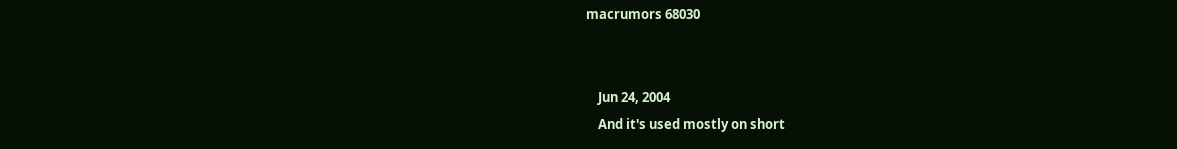macrumors 68030


    Jun 24, 2004
    And it's used mostly on short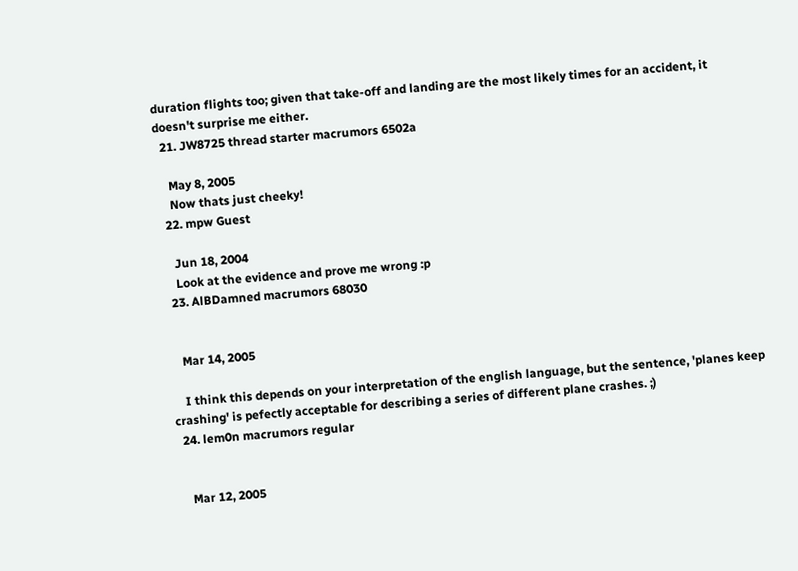duration flights too; given that take-off and landing are the most likely times for an accident, it doesn't surprise me either.
  21. JW8725 thread starter macrumors 6502a

    May 8, 2005
    Now thats just cheeky!
  22. mpw Guest

    Jun 18, 2004
    Look at the evidence and prove me wrong :p
  23. AlBDamned macrumors 68030


    Mar 14, 2005

    I think this depends on your interpretation of the english language, but the sentence, 'planes keep crashing' is pefectly acceptable for describing a series of different plane crashes. ;)
  24. lem0n macrumors regular


    Mar 12, 2005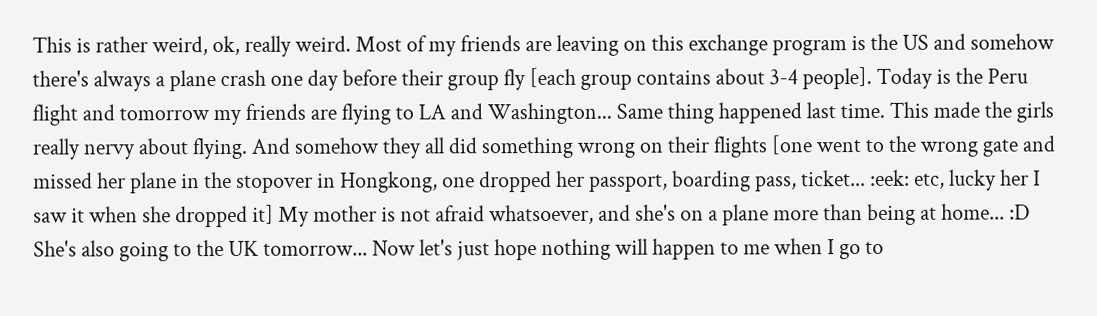This is rather weird, ok, really weird. Most of my friends are leaving on this exchange program is the US and somehow there's always a plane crash one day before their group fly [each group contains about 3-4 people]. Today is the Peru flight and tomorrow my friends are flying to LA and Washington... Same thing happened last time. This made the girls really nervy about flying. And somehow they all did something wrong on their flights [one went to the wrong gate and missed her plane in the stopover in Hongkong, one dropped her passport, boarding pass, ticket... :eek: etc, lucky her I saw it when she dropped it] My mother is not afraid whatsoever, and she's on a plane more than being at home... :D She's also going to the UK tomorrow... Now let's just hope nothing will happen to me when I go to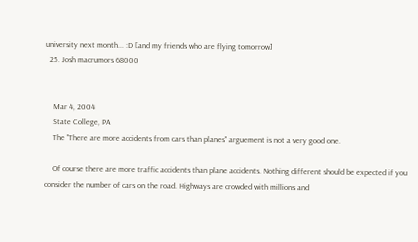university next month... :D [and my friends who are flying tomorrow]
  25. Josh macrumors 68000


    Mar 4, 2004
    State College, PA
    The "There are more accidents from cars than planes" arguement is not a very good one.

    Of course there are more traffic accidents than plane accidents. Nothing different should be expected if you consider the number of cars on the road. Highways are crowded with millions and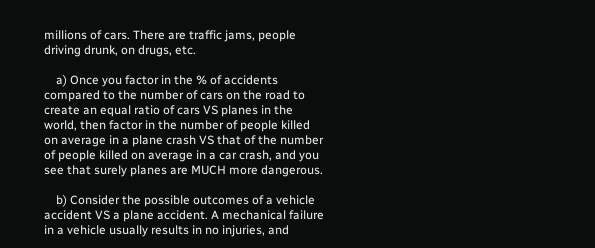millions of cars. There are traffic jams, people driving drunk, on drugs, etc.

    a) Once you factor in the % of accidents compared to the number of cars on the road to create an equal ratio of cars VS planes in the world, then factor in the number of people killed on average in a plane crash VS that of the number of people killed on average in a car crash, and you see that surely planes are MUCH more dangerous.

    b) Consider the possible outcomes of a vehicle accident VS a plane accident. A mechanical failure in a vehicle usually results in no injuries, and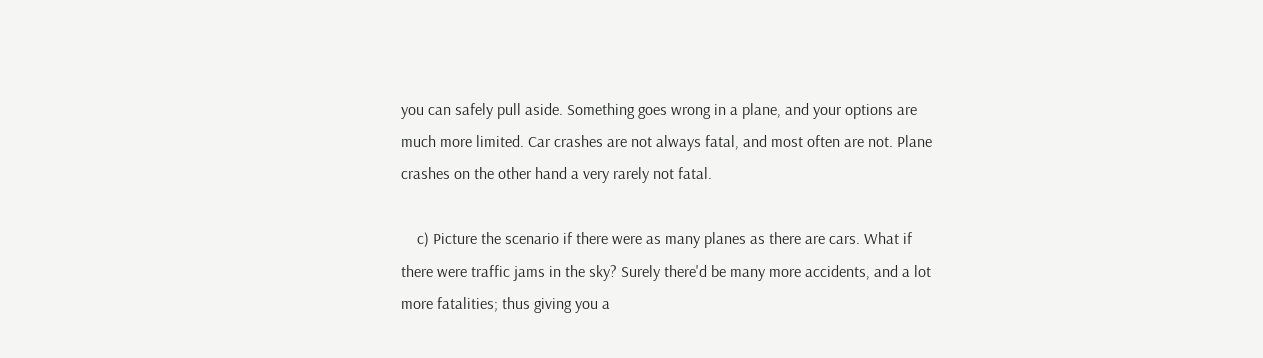you can safely pull aside. Something goes wrong in a plane, and your options are much more limited. Car crashes are not always fatal, and most often are not. Plane crashes on the other hand a very rarely not fatal.

    c) Picture the scenario if there were as many planes as there are cars. What if there were traffic jams in the sky? Surely there'd be many more accidents, and a lot more fatalities; thus giving you a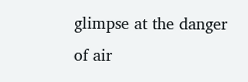glimpse at the danger of air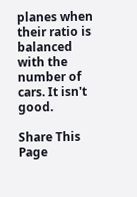planes when their ratio is balanced with the number of cars. It isn't good.

Share This Page